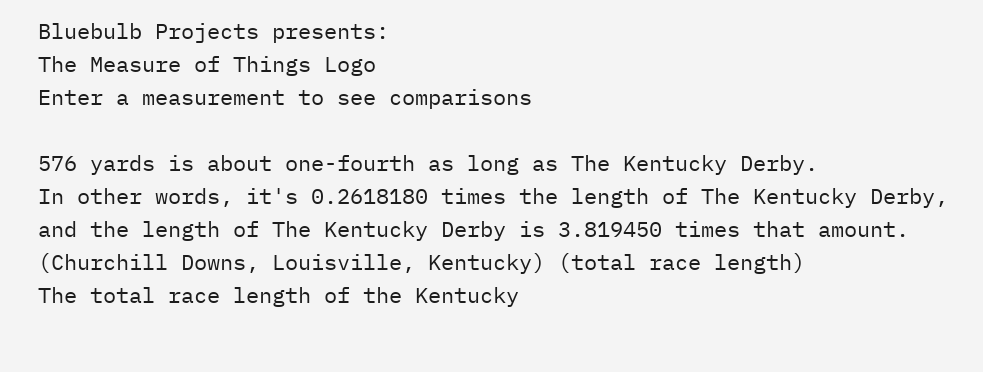Bluebulb Projects presents:
The Measure of Things Logo
Enter a measurement to see comparisons

576 yards is about one-fourth as long as The Kentucky Derby.
In other words, it's 0.2618180 times the length of The Kentucky Derby, and the length of The Kentucky Derby is 3.819450 times that amount.
(Churchill Downs, Louisville, Kentucky) (total race length)
The total race length of the Kentucky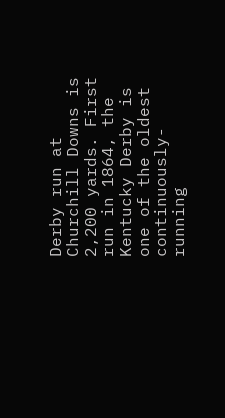Derby run at Churchill Downs is 2,200 yards. First run in 1864, the Kentucky Derby is one of the oldest continuously-running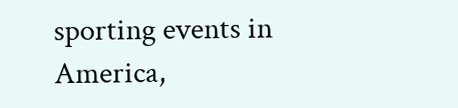sporting events in America,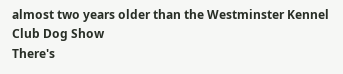almost two years older than the Westminster Kennel Club Dog Show
There's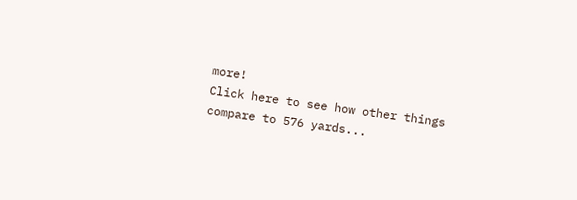more!
Click here to see how other things compare to 576 yards...